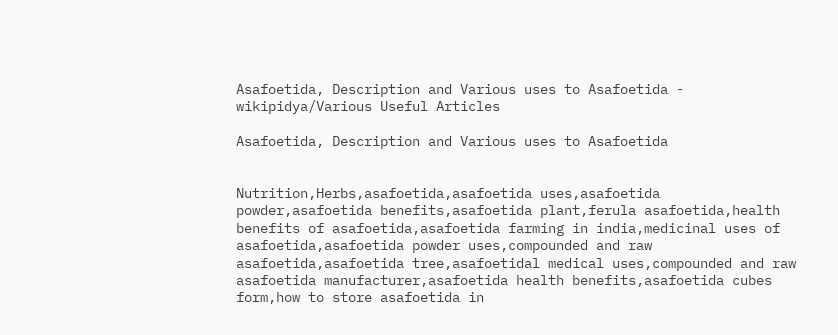Asafoetida, Description and Various uses to Asafoetida - wikipidya/Various Useful Articles

Asafoetida, Description and Various uses to Asafoetida


Nutrition,Herbs,asafoetida,asafoetida uses,asafoetida powder,asafoetida benefits,asafoetida plant,ferula asafoetida,health benefits of asafoetida,asafoetida farming in india,medicinal uses of asafoetida,asafoetida powder uses,compounded and raw asafoetida,asafoetida tree,asafoetidal medical uses,compounded and raw asafoetida manufacturer,asafoetida health benefits,asafoetida cubes form,how to store asafoetida in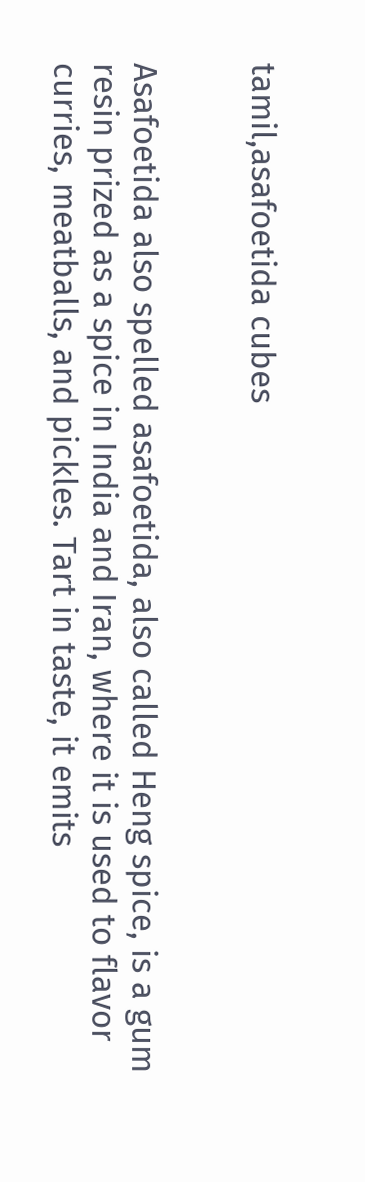tamil,asafoetida cubes


Asafoetida also spelled asafoetida, also called Heng spice, is a gum resin prized as a spice in India and Iran, where it is used to flavor curries, meatballs, and pickles. Tart in taste, it emits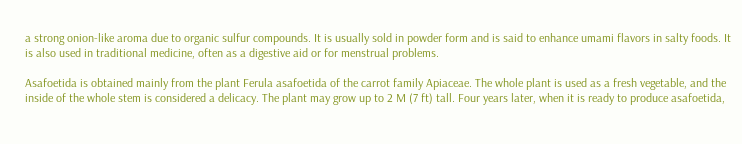a strong onion-like aroma due to organic sulfur compounds. It is usually sold in powder form and is said to enhance umami flavors in salty foods. It is also used in traditional medicine, often as a digestive aid or for menstrual problems.

Asafoetida is obtained mainly from the plant Ferula asafoetida of the carrot family Apiaceae. The whole plant is used as a fresh vegetable, and the inside of the whole stem is considered a delicacy. The plant may grow up to 2 M (7 ft) tall. Four years later, when it is ready to produce asafoetida,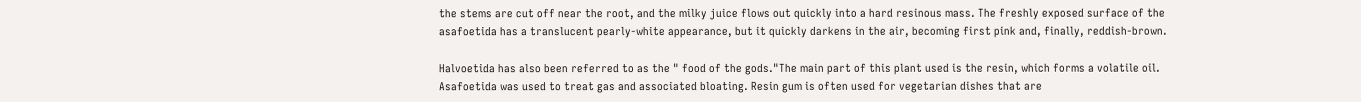the stems are cut off near the root, and the milky juice flows out quickly into a hard resinous mass. The freshly exposed surface of the asafoetida has a translucent pearly-white appearance, but it quickly darkens in the air, becoming first pink and, finally, reddish-brown.

Halvoetida has also been referred to as the " food of the gods."The main part of this plant used is the resin, which forms a volatile oil.  Asafoetida was used to treat gas and associated bloating. Resin gum is often used for vegetarian dishes that are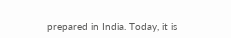prepared in India. Today, it is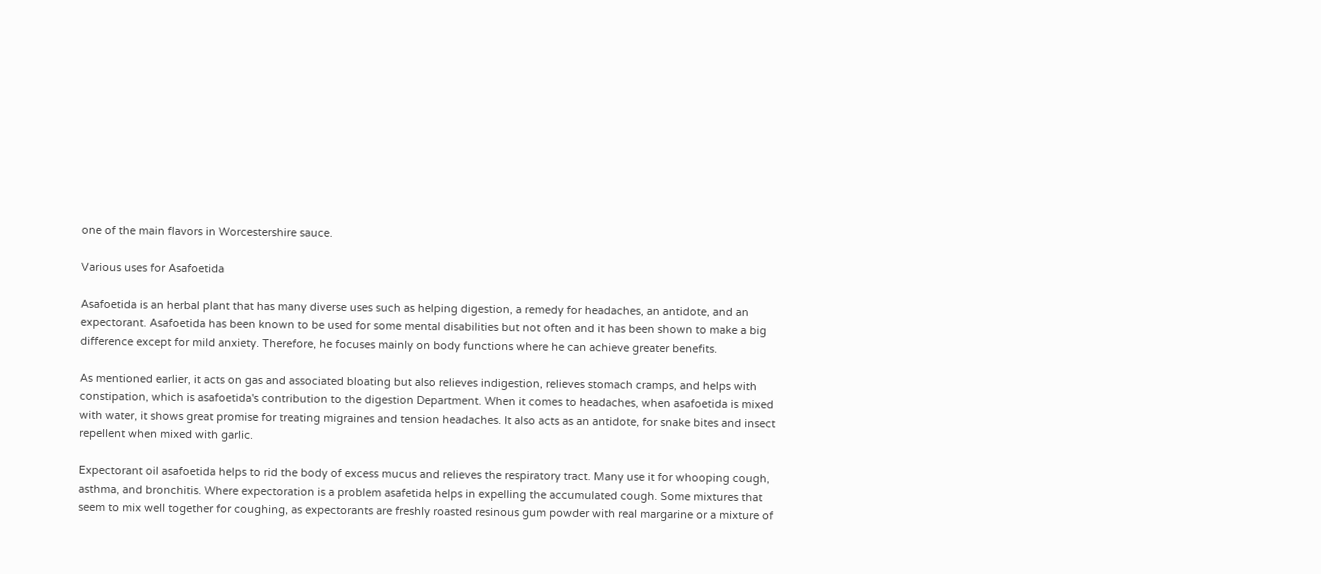one of the main flavors in Worcestershire sauce.

Various uses for Asafoetida

Asafoetida is an herbal plant that has many diverse uses such as helping digestion, a remedy for headaches, an antidote, and an expectorant. Asafoetida has been known to be used for some mental disabilities but not often and it has been shown to make a big difference except for mild anxiety. Therefore, he focuses mainly on body functions where he can achieve greater benefits.

As mentioned earlier, it acts on gas and associated bloating but also relieves indigestion, relieves stomach cramps, and helps with constipation, which is asafoetida's contribution to the digestion Department. When it comes to headaches, when asafoetida is mixed with water, it shows great promise for treating migraines and tension headaches. It also acts as an antidote, for snake bites and insect repellent when mixed with garlic.

Expectorant oil asafoetida helps to rid the body of excess mucus and relieves the respiratory tract. Many use it for whooping cough, asthma, and bronchitis. Where expectoration is a problem asafetida helps in expelling the accumulated cough. Some mixtures that seem to mix well together for coughing, as expectorants are freshly roasted resinous gum powder with real margarine or a mixture of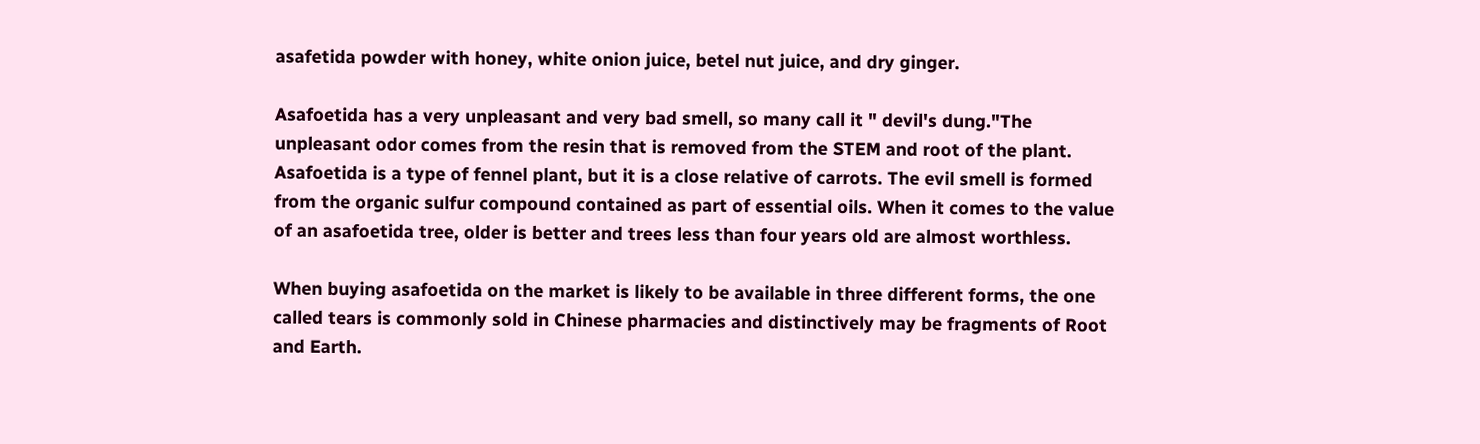asafetida powder with honey, white onion juice, betel nut juice, and dry ginger.

Asafoetida has a very unpleasant and very bad smell, so many call it " devil's dung."The unpleasant odor comes from the resin that is removed from the STEM and root of the plant. Asafoetida is a type of fennel plant, but it is a close relative of carrots. The evil smell is formed from the organic sulfur compound contained as part of essential oils. When it comes to the value of an asafoetida tree, older is better and trees less than four years old are almost worthless.

When buying asafoetida on the market is likely to be available in three different forms, the one called tears is commonly sold in Chinese pharmacies and distinctively may be fragments of Root and Earth.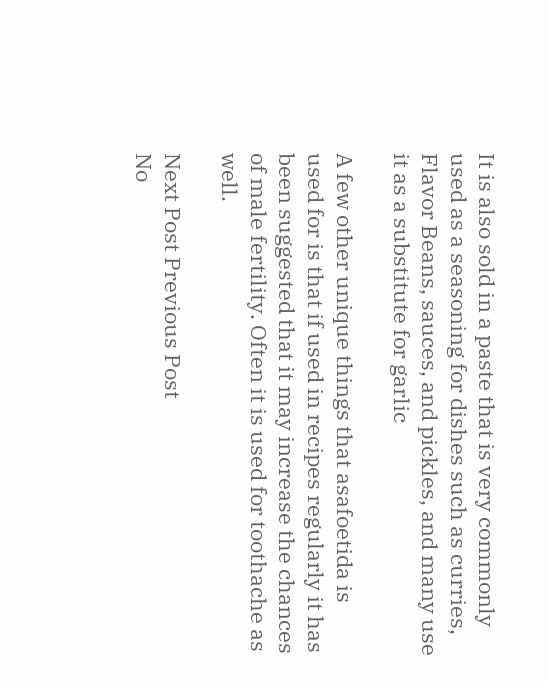It is also sold in a paste that is very commonly used as a seasoning for dishes such as curries, Flavor Beans, sauces, and pickles, and many use it as a substitute for garlic

A few other unique things that asafoetida is used for is that if used in recipes regularly it has been suggested that it may increase the chances of male fertility. Often it is used for toothache as well.

Next Post Previous Post
No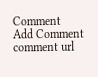Comment
Add Comment
comment url